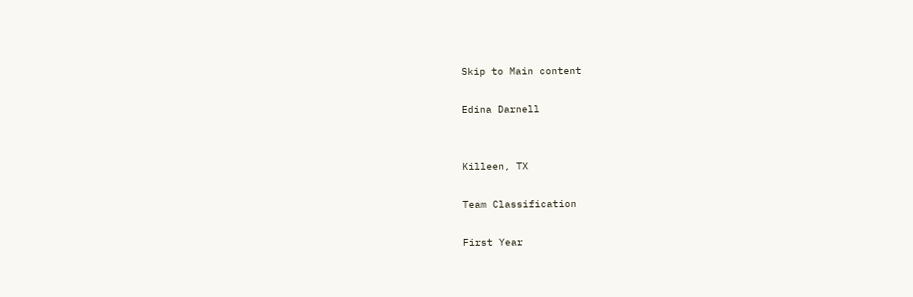Skip to Main content

Edina Darnell


Killeen, TX

Team Classification

First Year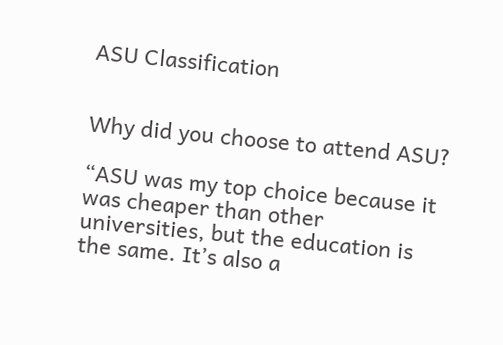ASU Classification


Why did you choose to attend ASU?

“ASU was my top choice because it was cheaper than other universities, but the education is the same. It’s also a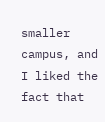smaller campus, and I liked the fact that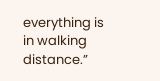everything is in walking distance.”